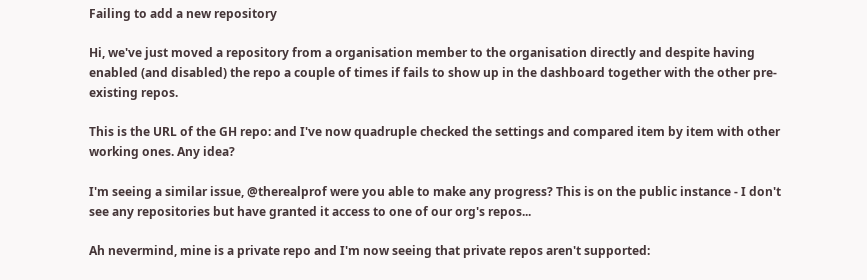Failing to add a new repository

Hi, we've just moved a repository from a organisation member to the organisation directly and despite having enabled (and disabled) the repo a couple of times if fails to show up in the dashboard together with the other pre-existing repos.

This is the URL of the GH repo: and I've now quadruple checked the settings and compared item by item with other working ones. Any idea?

I'm seeing a similar issue, @therealprof were you able to make any progress? This is on the public instance - I don't see any repositories but have granted it access to one of our org's repos...

Ah nevermind, mine is a private repo and I'm now seeing that private repos aren't supported: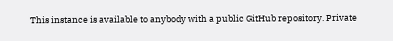This instance is available to anybody with a public GitHub repository. Private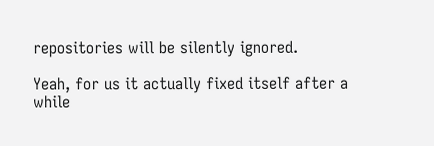repositories will be silently ignored.

Yeah, for us it actually fixed itself after a while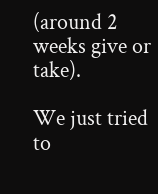(around 2 weeks give or take).

We just tried to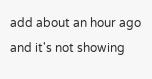add about an hour ago and it's not showing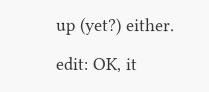up (yet?) either.

edit: OK, it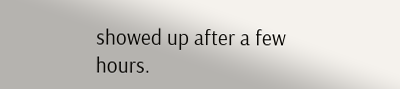showed up after a few hours.